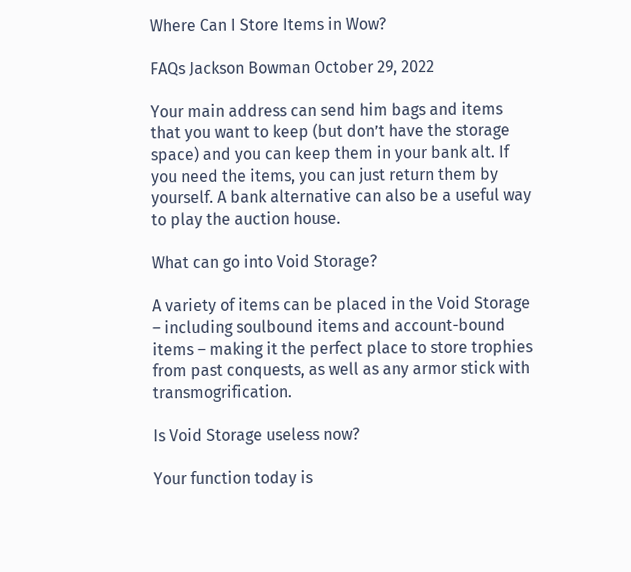Where Can I Store Items in Wow?

FAQs Jackson Bowman October 29, 2022

Your main address can send him bags and items that you want to keep (but don’t have the storage space) and you can keep them in your bank alt. If you need the items, you can just return them by yourself. A bank alternative can also be a useful way to play the auction house.

What can go into Void Storage?

A variety of items can be placed in the Void Storage – including soulbound items and account-bound items – making it the perfect place to store trophies from past conquests, as well as any armor stick with transmogrification.

Is Void Storage useless now?

Your function today is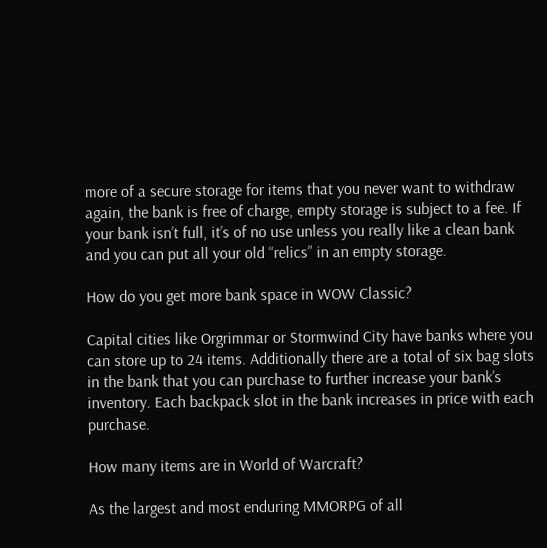more of a secure storage for items that you never want to withdraw again, the bank is free of charge, empty storage is subject to a fee. If your bank isn’t full, it’s of no use unless you really like a clean bank and you can put all your old “relics” in an empty storage.

How do you get more bank space in WOW Classic?

Capital cities like Orgrimmar or Stormwind City have banks where you can store up to 24 items. Additionally there are a total of six bag slots in the bank that you can purchase to further increase your bank’s inventory. Each backpack slot in the bank increases in price with each purchase.

How many items are in World of Warcraft?

As the largest and most enduring MMORPG of all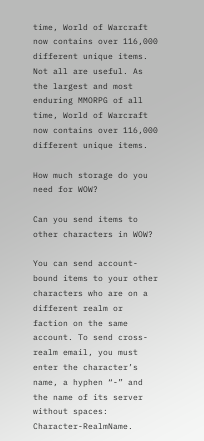time, World of Warcraft now contains over 116,000 different unique items. Not all are useful. As the largest and most enduring MMORPG of all time, World of Warcraft now contains over 116,000 different unique items.

How much storage do you need for WOW?

Can you send items to other characters in WOW?

You can send account-bound items to your other characters who are on a different realm or faction on the same account. To send cross-realm email, you must enter the character’s name, a hyphen “-” and the name of its server without spaces: Character-RealmName.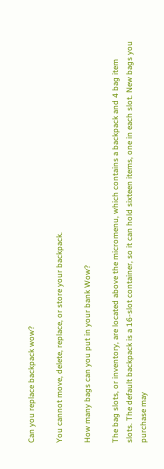Can you replace backpack wow?

You cannot move, delete, replace, or store your backpack.

How many bags can you put in your bank Wow?

The bag slots, or inventory, are located above the micromenu, which contains a backpack and 4 bag item slots. The default backpack is a 16-slot container, so it can hold sixteen items, one in each slot. New bags you purchase may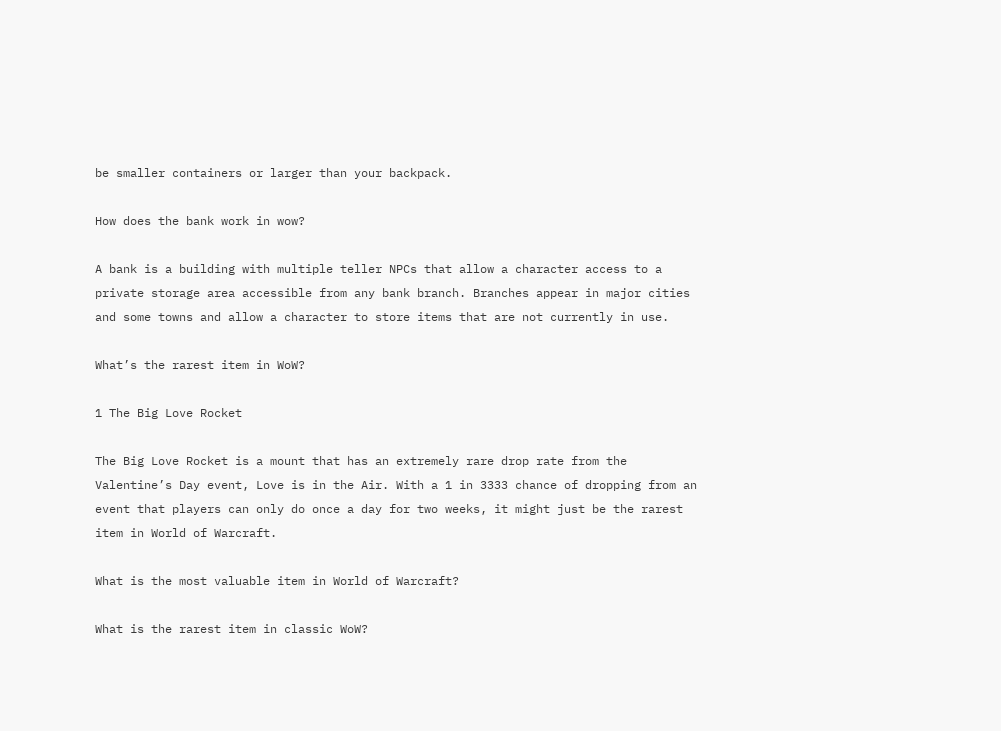be smaller containers or larger than your backpack.

How does the bank work in wow?

A bank is a building with multiple teller NPCs that allow a character access to a private storage area accessible from any bank branch. Branches appear in major cities and some towns and allow a character to store items that are not currently in use.

What’s the rarest item in WoW?

1 The Big Love Rocket

The Big Love Rocket is a mount that has an extremely rare drop rate from the Valentine’s Day event, Love is in the Air. With a 1 in 3333 chance of dropping from an event that players can only do once a day for two weeks, it might just be the rarest item in World of Warcraft.

What is the most valuable item in World of Warcraft?

What is the rarest item in classic WoW?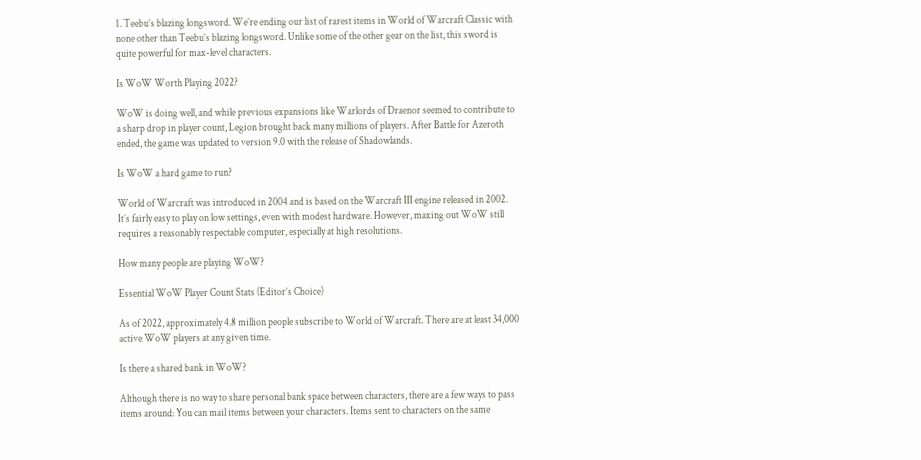1. Teebu’s blazing longsword. We’re ending our list of rarest items in World of Warcraft Classic with none other than Teebu’s blazing longsword. Unlike some of the other gear on the list, this sword is quite powerful for max-level characters.

Is WoW Worth Playing 2022?

WoW is doing well, and while previous expansions like Warlords of Draenor seemed to contribute to a sharp drop in player count, Legion brought back many millions of players. After Battle for Azeroth ended, the game was updated to version 9.0 with the release of Shadowlands.

Is WoW a hard game to run?

World of Warcraft was introduced in 2004 and is based on the Warcraft III engine released in 2002. It’s fairly easy to play on low settings, even with modest hardware. However, maxing out WoW still requires a reasonably respectable computer, especially at high resolutions.

How many people are playing WoW?

Essential WoW Player Count Stats (Editor’s Choice)

As of 2022, approximately 4.8 million people subscribe to World of Warcraft. There are at least 34,000 active WoW players at any given time.

Is there a shared bank in WoW?

Although there is no way to share personal bank space between characters, there are a few ways to pass items around: You can mail items between your characters. Items sent to characters on the same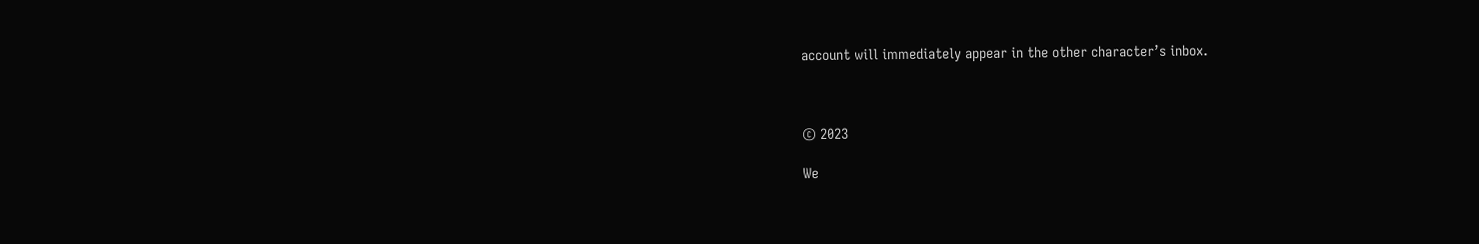account will immediately appear in the other character’s inbox.



© 2023

We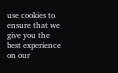use cookies to ensure that we give you the best experience on our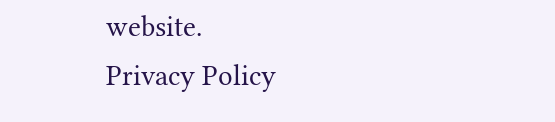website.
Privacy Policy